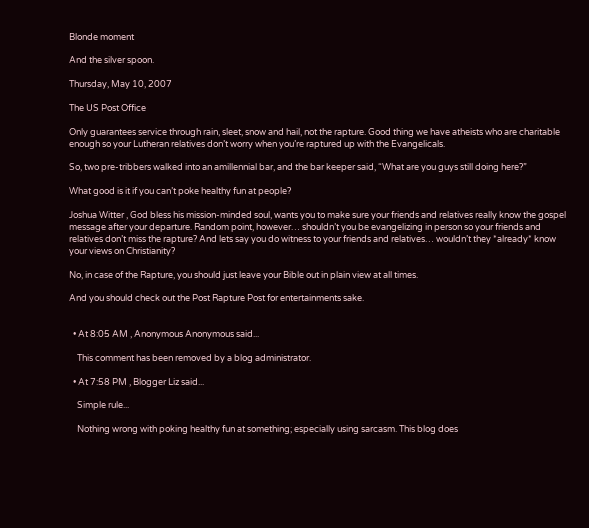Blonde moment

And the silver spoon.

Thursday, May 10, 2007

The US Post Office

Only guarantees service through rain, sleet, snow and hail, not the rapture. Good thing we have atheists who are charitable enough so your Lutheran relatives don’t worry when you’re raptured up with the Evangelicals.

So, two pre-tribbers walked into an amillennial bar, and the bar keeper said, “What are you guys still doing here?”

What good is it if you can’t poke healthy fun at people?

Joshua Witter , God bless his mission-minded soul, wants you to make sure your friends and relatives really know the gospel message after your departure. Random point, however… shouldn’t you be evangelizing in person so your friends and relatives don’t miss the rapture? And lets say you do witness to your friends and relatives… wouldn’t they *already* know your views on Christianity?

No, in case of the Rapture, you should just leave your Bible out in plain view at all times.

And you should check out the Post Rapture Post for entertainments sake.


  • At 8:05 AM , Anonymous Anonymous said...

    This comment has been removed by a blog administrator.

  • At 7:58 PM , Blogger Liz said...

    Simple rule...

    Nothing wrong with poking healthy fun at something; especially using sarcasm. This blog does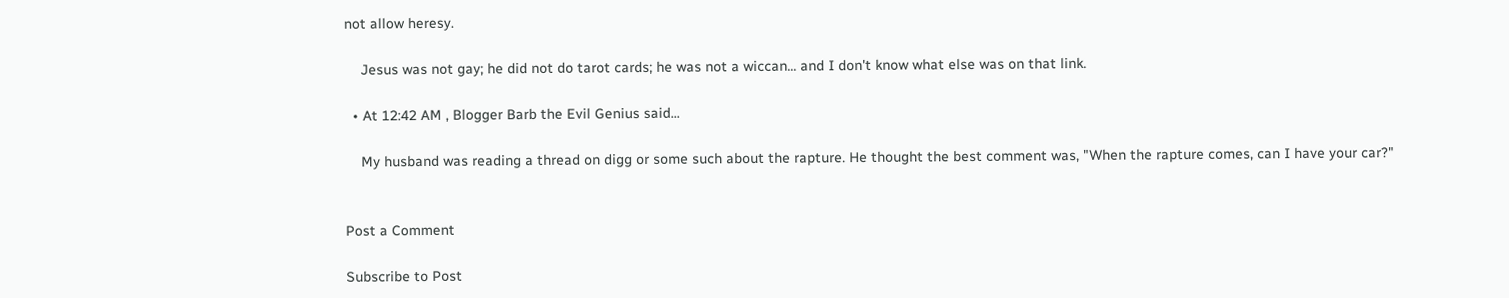not allow heresy.

    Jesus was not gay; he did not do tarot cards; he was not a wiccan... and I don't know what else was on that link.

  • At 12:42 AM , Blogger Barb the Evil Genius said...

    My husband was reading a thread on digg or some such about the rapture. He thought the best comment was, "When the rapture comes, can I have your car?"


Post a Comment

Subscribe to Post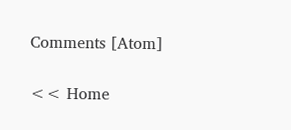Comments [Atom]

<< Home